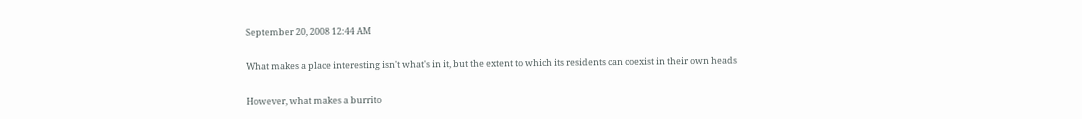September 20, 2008 12:44 AM

What makes a place interesting isn't what's in it, but the extent to which its residents can coexist in their own heads

However, what makes a burrito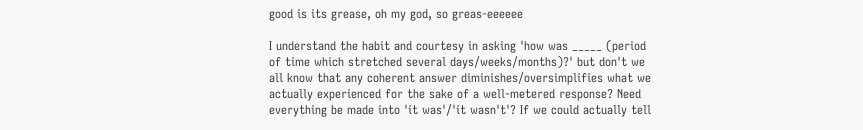good is its grease, oh my god, so greas-eeeeee

I understand the habit and courtesy in asking 'how was _____ (period of time which stretched several days/weeks/months)?' but don't we all know that any coherent answer diminishes/oversimplifies what we actually experienced for the sake of a well-metered response? Need everything be made into 'it was'/'it wasn't'? If we could actually tell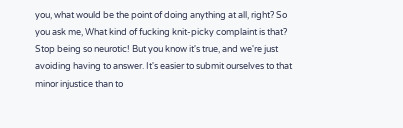you, what would be the point of doing anything at all, right? So you ask me, What kind of fucking knit-picky complaint is that? Stop being so neurotic! But you know it's true, and we're just avoiding having to answer. It's easier to submit ourselves to that minor injustice than to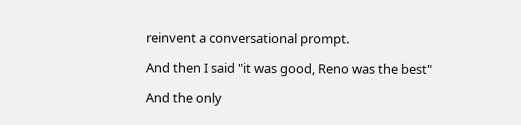reinvent a conversational prompt.

And then I said "it was good, Reno was the best"

And the only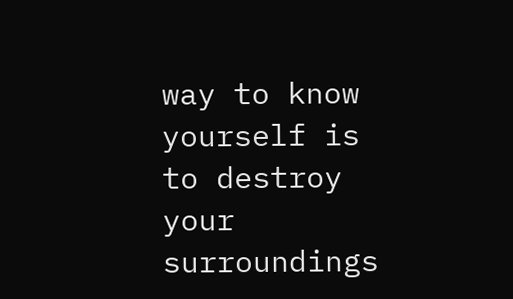way to know yourself is to destroy your surroundings